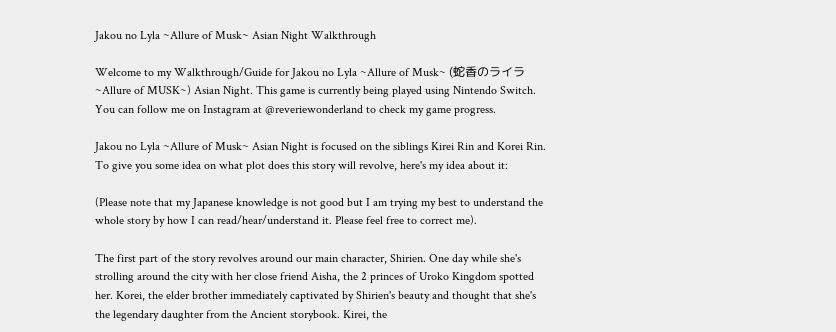Jakou no Lyla ~Allure of Musk~ Asian Night Walkthrough

Welcome to my Walkthrough/Guide for Jakou no Lyla ~Allure of Musk~ (蛇香のライラ ~Allure of MUSK~) Asian Night. This game is currently being played using Nintendo Switch. You can follow me on Instagram at @reveriewonderland to check my game progress.

Jakou no Lyla ~Allure of Musk~ Asian Night is focused on the siblings Kirei Rin and Korei Rin. To give you some idea on what plot does this story will revolve, here's my idea about it:

(Please note that my Japanese knowledge is not good but I am trying my best to understand the whole story by how I can read/hear/understand it. Please feel free to correct me).

The first part of the story revolves around our main character, Shirien. One day while she's strolling around the city with her close friend Aisha, the 2 princes of Uroko Kingdom spotted her. Korei, the elder brother immediately captivated by Shirien's beauty and thought that she's the legendary daughter from the Ancient storybook. Kirei, the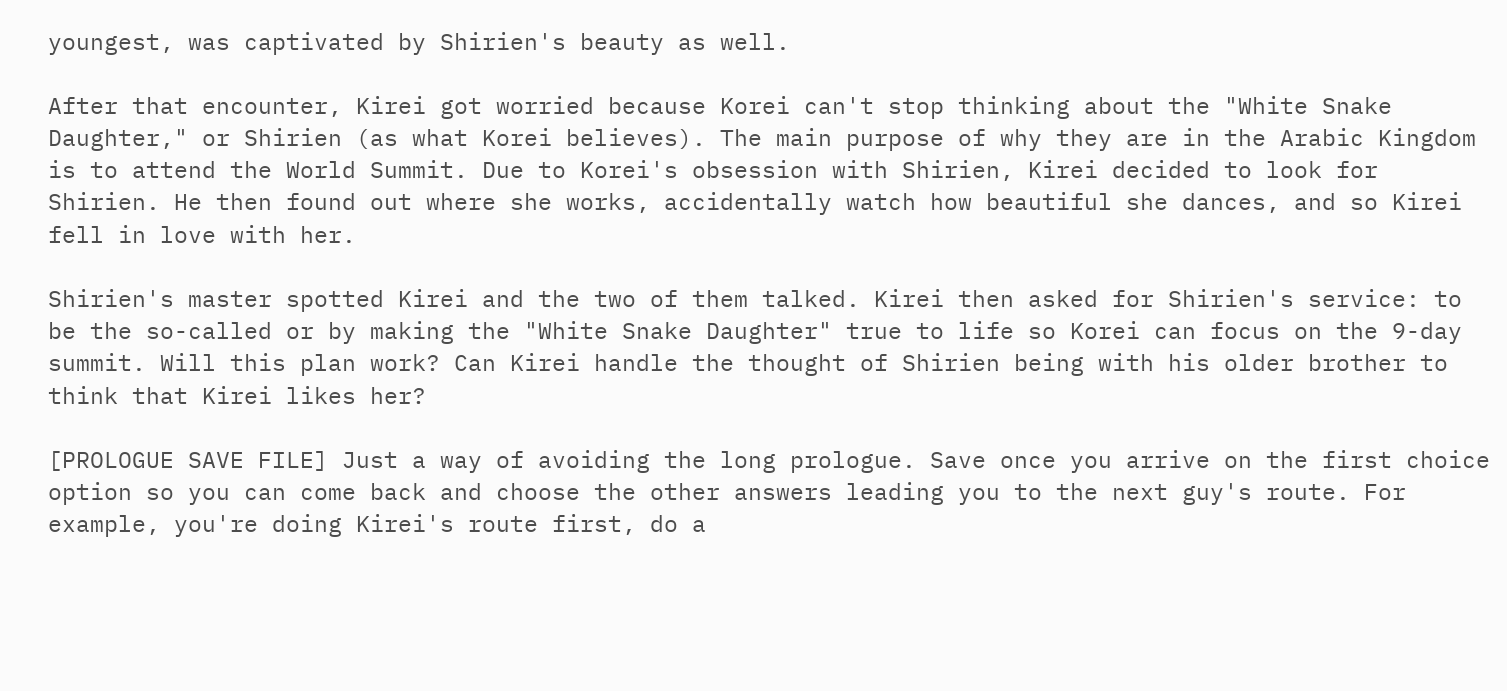youngest, was captivated by Shirien's beauty as well.

After that encounter, Kirei got worried because Korei can't stop thinking about the "White Snake Daughter," or Shirien (as what Korei believes). The main purpose of why they are in the Arabic Kingdom is to attend the World Summit. Due to Korei's obsession with Shirien, Kirei decided to look for Shirien. He then found out where she works, accidentally watch how beautiful she dances, and so Kirei fell in love with her.

Shirien's master spotted Kirei and the two of them talked. Kirei then asked for Shirien's service: to be the so-called or by making the "White Snake Daughter" true to life so Korei can focus on the 9-day summit. Will this plan work? Can Kirei handle the thought of Shirien being with his older brother to think that Kirei likes her?

[PROLOGUE SAVE FILE] Just a way of avoiding the long prologue. Save once you arrive on the first choice option so you can come back and choose the other answers leading you to the next guy's route. For example, you're doing Kirei's route first, do a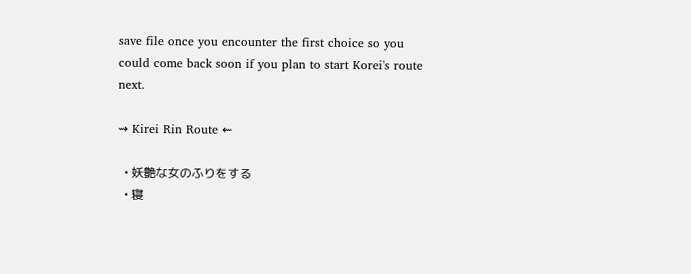save file once you encounter the first choice so you could come back soon if you plan to start Korei's route next.

⇝ Kirei Rin Route ⇜

  • 妖艶な女のふりをする
  • 寝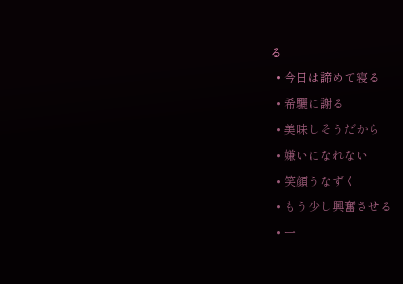る
  • 今日は諦めて寝る
  • 希驪に謝る
  • 美味しそうだから
  • 嫌いになれない
  • 笑顔うなずく
  • もう少し興奮させる
  • 一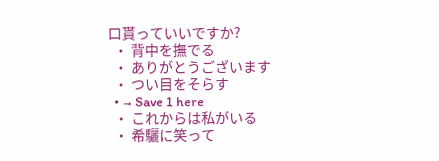口貰っていいですか?
  • 背中を撫でる
  • ありがとうございます
  • つい目をそらす
  • → Save 1 here
  • これからは私がいる
  • 希驪に笑って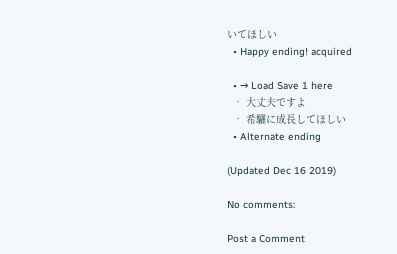いてほしい
  • Happy ending! acquired

  • → Load Save 1 here
  • 大丈夫ですよ
  • 希驪に成長してほしい
  • Alternate ending

(Updated Dec 16 2019)

No comments:

Post a Comment